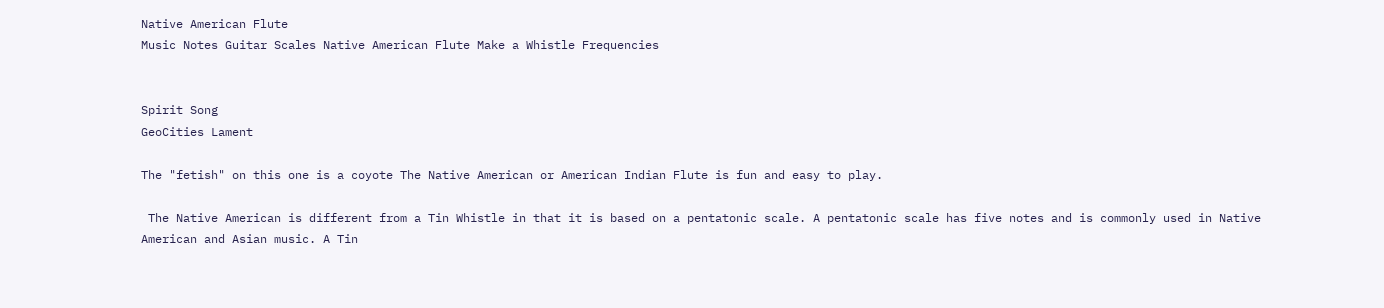Native American Flute
Music Notes Guitar Scales Native American Flute Make a Whistle Frequencies


Spirit Song
GeoCities Lament

The "fetish" on this one is a coyote The Native American or American Indian Flute is fun and easy to play.

 The Native American is different from a Tin Whistle in that it is based on a pentatonic scale. A pentatonic scale has five notes and is commonly used in Native American and Asian music. A Tin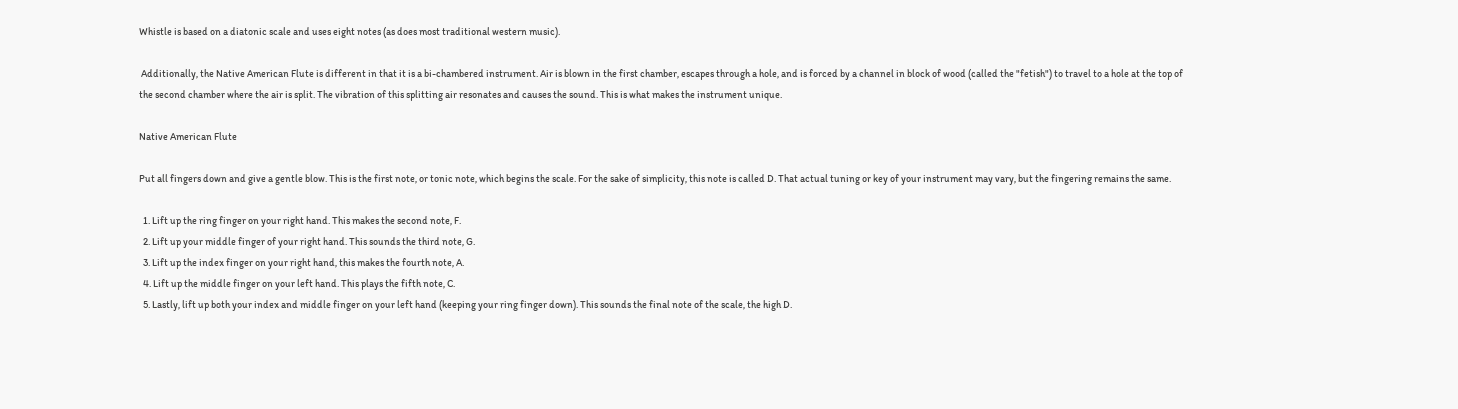Whistle is based on a diatonic scale and uses eight notes (as does most traditional western music).

 Additionally, the Native American Flute is different in that it is a bi-chambered instrument. Air is blown in the first chamber, escapes through a hole, and is forced by a channel in block of wood (called the "fetish") to travel to a hole at the top of the second chamber where the air is split. The vibration of this splitting air resonates and causes the sound. This is what makes the instrument unique.

Native American Flute

Put all fingers down and give a gentle blow. This is the first note, or tonic note, which begins the scale. For the sake of simplicity, this note is called D. That actual tuning or key of your instrument may vary, but the fingering remains the same.

  1. Lift up the ring finger on your right hand. This makes the second note, F.
  2. Lift up your middle finger of your right hand. This sounds the third note, G.
  3. Lift up the index finger on your right hand, this makes the fourth note, A.
  4. Lift up the middle finger on your left hand. This plays the fifth note, C.
  5. Lastly, lift up both your index and middle finger on your left hand (keeping your ring finger down). This sounds the final note of the scale, the high D.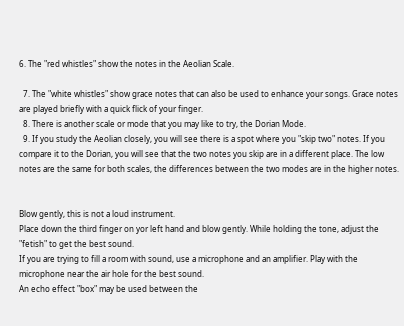6. The "red whistles" show the notes in the Aeolian Scale.

  7. The "white whistles" show grace notes that can also be used to enhance your songs. Grace notes are played briefly with a quick flick of your finger.
  8. There is another scale or mode that you may like to try, the Dorian Mode.
  9. If you study the Aeolian closely, you will see there is a spot where you "skip two" notes. If you compare it to the Dorian, you will see that the two notes you skip are in a different place. The low notes are the same for both scales, the differences between the two modes are in the higher notes.


Blow gently, this is not a loud instrument.
Place down the third finger on yor left hand and blow gently. While holding the tone, adjust the "fetish" to get the best sound.
If you are trying to fill a room with sound, use a microphone and an amplifier. Play with the microphone near the air hole for the best sound.
An echo effect "box" may be used between the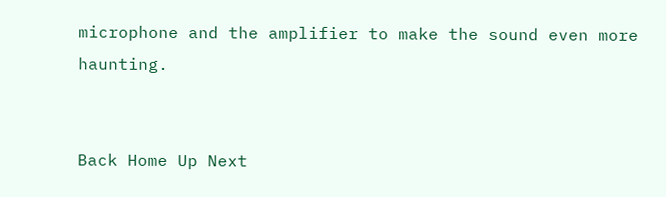microphone and the amplifier to make the sound even more haunting.


Back Home Up Next